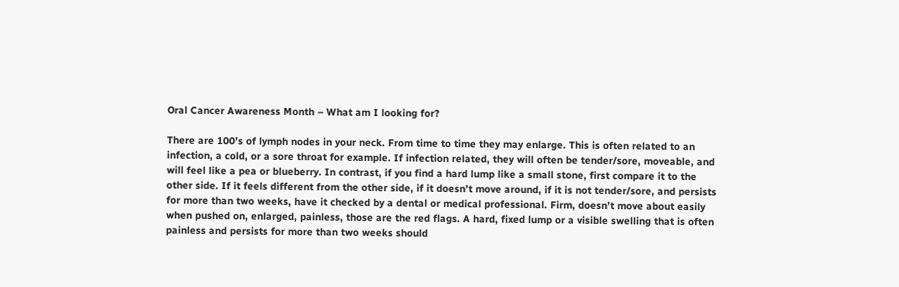Oral Cancer Awareness Month – What am I looking for?

There are 100’s of lymph nodes in your neck. From time to time they may enlarge. This is often related to an infection, a cold, or a sore throat for example. If infection related, they will often be tender/sore, moveable, and will feel like a pea or blueberry. In contrast, if you find a hard lump like a small stone, first compare it to the other side. If it feels different from the other side, if it doesn’t move around, if it is not tender/sore, and persists for more than two weeks, have it checked by a dental or medical professional. Firm, doesn’t move about easily when pushed on, enlarged, painless, those are the red flags. A hard, fixed lump or a visible swelling that is often painless and persists for more than two weeks should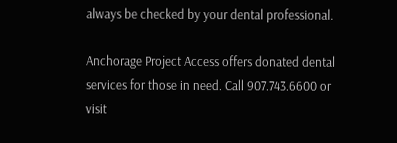always be checked by your dental professional.

Anchorage Project Access offers donated dental services for those in need. Call 907.743.6600 or visit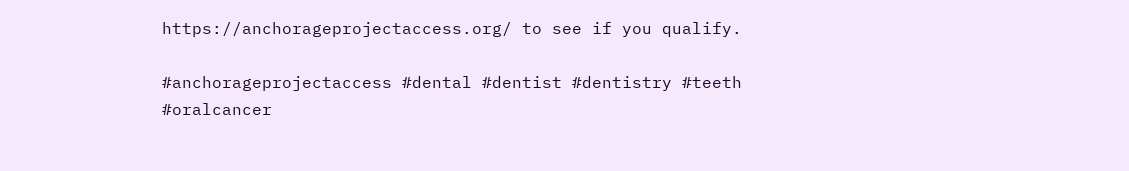https://anchorageprojectaccess.org/ to see if you qualify.

#anchorageprojectaccess #dental #dentist #dentistry #teeth #oralcancer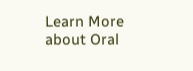Learn More about Oral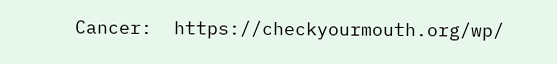Cancer:  https://checkyourmouth.org/wp/